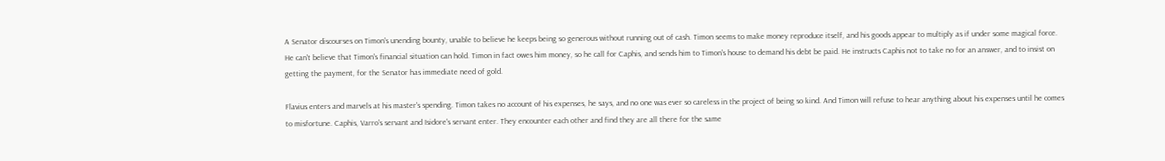A Senator discourses on Timon's unending bounty, unable to believe he keeps being so generous without running out of cash. Timon seems to make money reproduce itself, and his goods appear to multiply as if under some magical force. He can't believe that Timon's financial situation can hold. Timon in fact owes him money, so he call for Caphis, and sends him to Timon's house to demand his debt be paid. He instructs Caphis not to take no for an answer, and to insist on getting the payment, for the Senator has immediate need of gold.

Flavius enters and marvels at his master's spending. Timon takes no account of his expenses, he says, and no one was ever so careless in the project of being so kind. And Timon will refuse to hear anything about his expenses until he comes to misfortune. Caphis, Varro's servant and Isidore's servant enter. They encounter each other and find they are all there for the same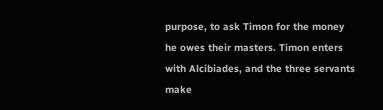purpose, to ask Timon for the money he owes their masters. Timon enters with Alcibiades, and the three servants make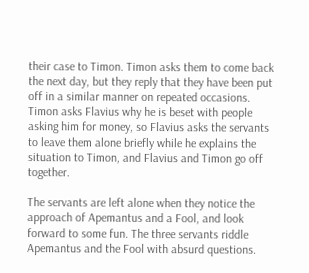their case to Timon. Timon asks them to come back the next day, but they reply that they have been put off in a similar manner on repeated occasions. Timon asks Flavius why he is beset with people asking him for money, so Flavius asks the servants to leave them alone briefly while he explains the situation to Timon, and Flavius and Timon go off together.

The servants are left alone when they notice the approach of Apemantus and a Fool, and look forward to some fun. The three servants riddle Apemantus and the Fool with absurd questions.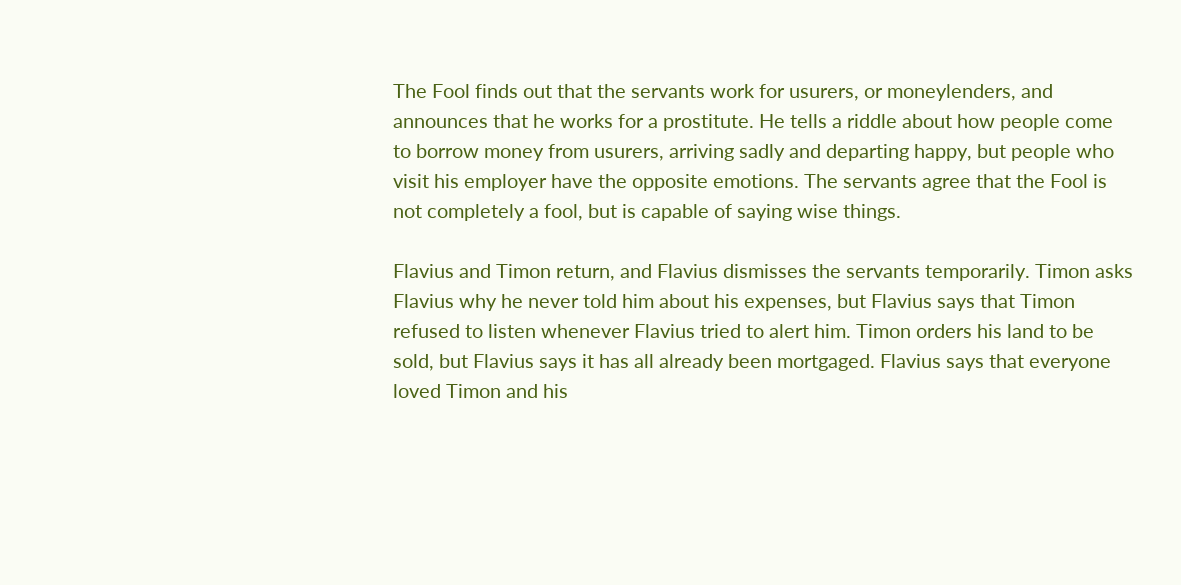The Fool finds out that the servants work for usurers, or moneylenders, and announces that he works for a prostitute. He tells a riddle about how people come to borrow money from usurers, arriving sadly and departing happy, but people who visit his employer have the opposite emotions. The servants agree that the Fool is not completely a fool, but is capable of saying wise things.

Flavius and Timon return, and Flavius dismisses the servants temporarily. Timon asks Flavius why he never told him about his expenses, but Flavius says that Timon refused to listen whenever Flavius tried to alert him. Timon orders his land to be sold, but Flavius says it has all already been mortgaged. Flavius says that everyone loved Timon and his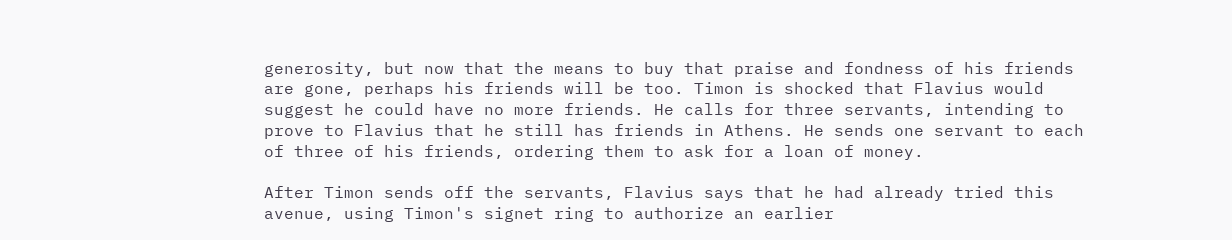generosity, but now that the means to buy that praise and fondness of his friends are gone, perhaps his friends will be too. Timon is shocked that Flavius would suggest he could have no more friends. He calls for three servants, intending to prove to Flavius that he still has friends in Athens. He sends one servant to each of three of his friends, ordering them to ask for a loan of money.

After Timon sends off the servants, Flavius says that he had already tried this avenue, using Timon's signet ring to authorize an earlier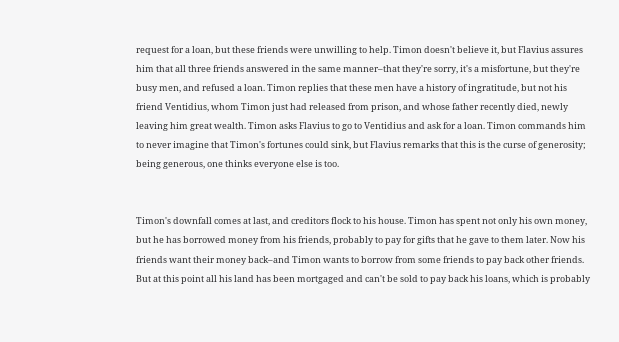request for a loan, but these friends were unwilling to help. Timon doesn't believe it, but Flavius assures him that all three friends answered in the same manner–that they're sorry, it's a misfortune, but they're busy men, and refused a loan. Timon replies that these men have a history of ingratitude, but not his friend Ventidius, whom Timon just had released from prison, and whose father recently died, newly leaving him great wealth. Timon asks Flavius to go to Ventidius and ask for a loan. Timon commands him to never imagine that Timon's fortunes could sink, but Flavius remarks that this is the curse of generosity; being generous, one thinks everyone else is too.


Timon's downfall comes at last, and creditors flock to his house. Timon has spent not only his own money, but he has borrowed money from his friends, probably to pay for gifts that he gave to them later. Now his friends want their money back–and Timon wants to borrow from some friends to pay back other friends. But at this point all his land has been mortgaged and can't be sold to pay back his loans, which is probably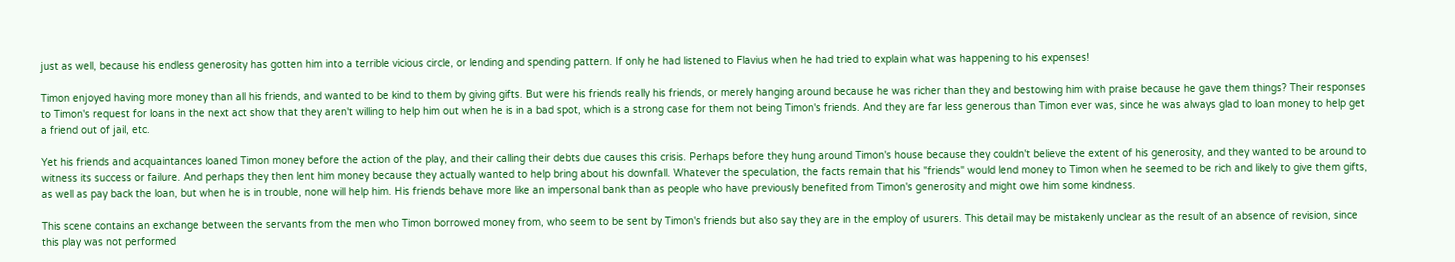just as well, because his endless generosity has gotten him into a terrible vicious circle, or lending and spending pattern. If only he had listened to Flavius when he had tried to explain what was happening to his expenses!

Timon enjoyed having more money than all his friends, and wanted to be kind to them by giving gifts. But were his friends really his friends, or merely hanging around because he was richer than they and bestowing him with praise because he gave them things? Their responses to Timon's request for loans in the next act show that they aren't willing to help him out when he is in a bad spot, which is a strong case for them not being Timon's friends. And they are far less generous than Timon ever was, since he was always glad to loan money to help get a friend out of jail, etc.

Yet his friends and acquaintances loaned Timon money before the action of the play, and their calling their debts due causes this crisis. Perhaps before they hung around Timon's house because they couldn't believe the extent of his generosity, and they wanted to be around to witness its success or failure. And perhaps they then lent him money because they actually wanted to help bring about his downfall. Whatever the speculation, the facts remain that his "friends" would lend money to Timon when he seemed to be rich and likely to give them gifts, as well as pay back the loan, but when he is in trouble, none will help him. His friends behave more like an impersonal bank than as people who have previously benefited from Timon's generosity and might owe him some kindness.

This scene contains an exchange between the servants from the men who Timon borrowed money from, who seem to be sent by Timon's friends but also say they are in the employ of usurers. This detail may be mistakenly unclear as the result of an absence of revision, since this play was not performed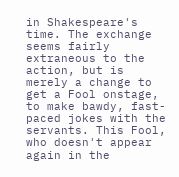in Shakespeare's time. The exchange seems fairly extraneous to the action, but is merely a change to get a Fool onstage, to make bawdy, fast-paced jokes with the servants. This Fool, who doesn't appear again in the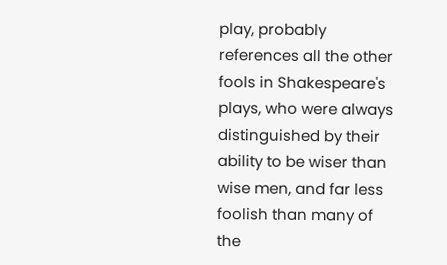play, probably references all the other fools in Shakespeare's plays, who were always distinguished by their ability to be wiser than wise men, and far less foolish than many of the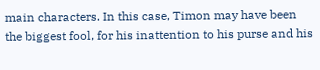main characters. In this case, Timon may have been the biggest fool, for his inattention to his purse and his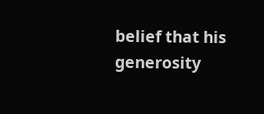belief that his generosity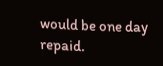would be one day repaid.